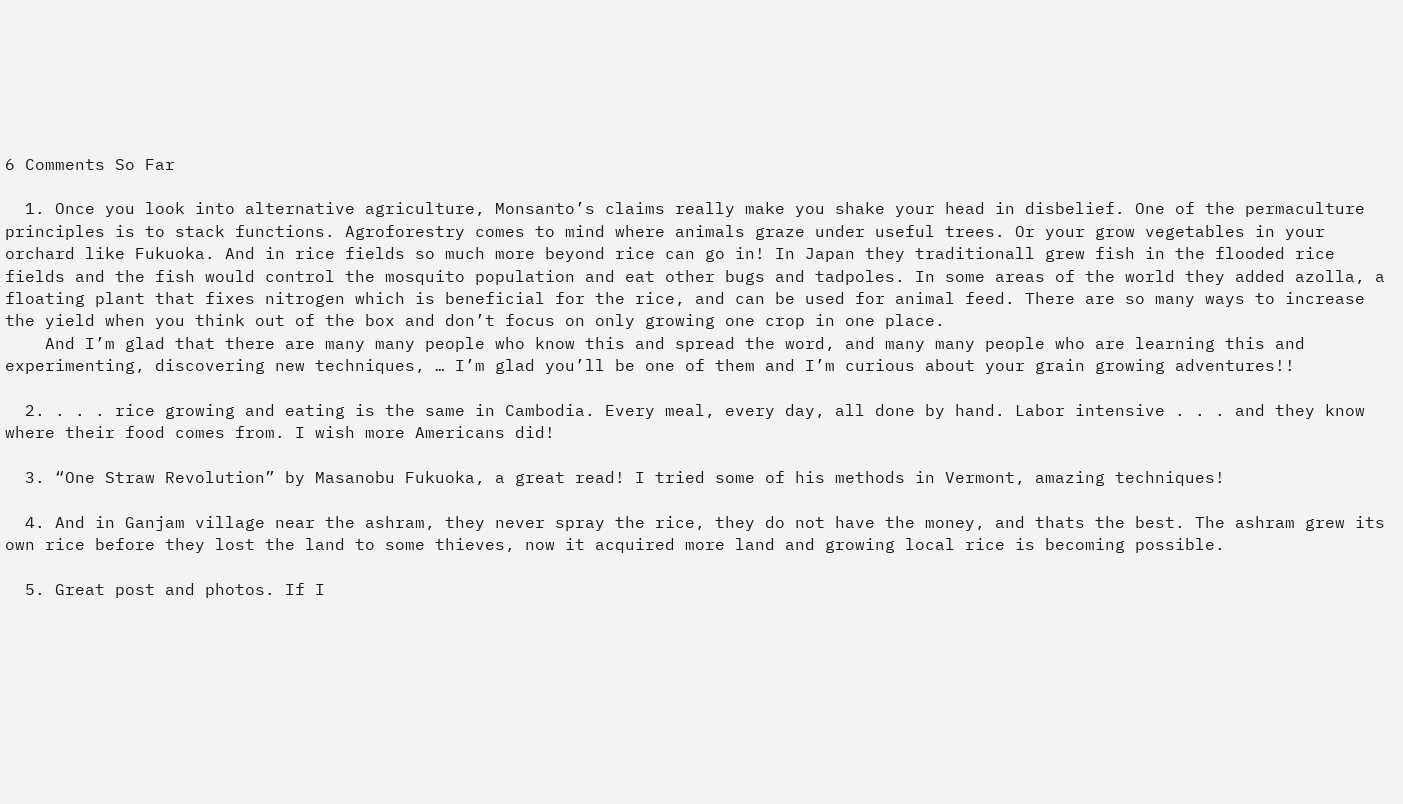6 Comments So Far

  1. Once you look into alternative agriculture, Monsanto’s claims really make you shake your head in disbelief. One of the permaculture principles is to stack functions. Agroforestry comes to mind where animals graze under useful trees. Or your grow vegetables in your orchard like Fukuoka. And in rice fields so much more beyond rice can go in! In Japan they traditionall grew fish in the flooded rice fields and the fish would control the mosquito population and eat other bugs and tadpoles. In some areas of the world they added azolla, a floating plant that fixes nitrogen which is beneficial for the rice, and can be used for animal feed. There are so many ways to increase the yield when you think out of the box and don’t focus on only growing one crop in one place.
    And I’m glad that there are many many people who know this and spread the word, and many many people who are learning this and experimenting, discovering new techniques, … I’m glad you’ll be one of them and I’m curious about your grain growing adventures!!

  2. . . . rice growing and eating is the same in Cambodia. Every meal, every day, all done by hand. Labor intensive . . . and they know where their food comes from. I wish more Americans did!

  3. “One Straw Revolution” by Masanobu Fukuoka, a great read! I tried some of his methods in Vermont, amazing techniques!

  4. And in Ganjam village near the ashram, they never spray the rice, they do not have the money, and thats the best. The ashram grew its own rice before they lost the land to some thieves, now it acquired more land and growing local rice is becoming possible.

  5. Great post and photos. If I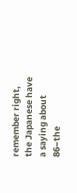remember right, the Japanese have a saying about 86–the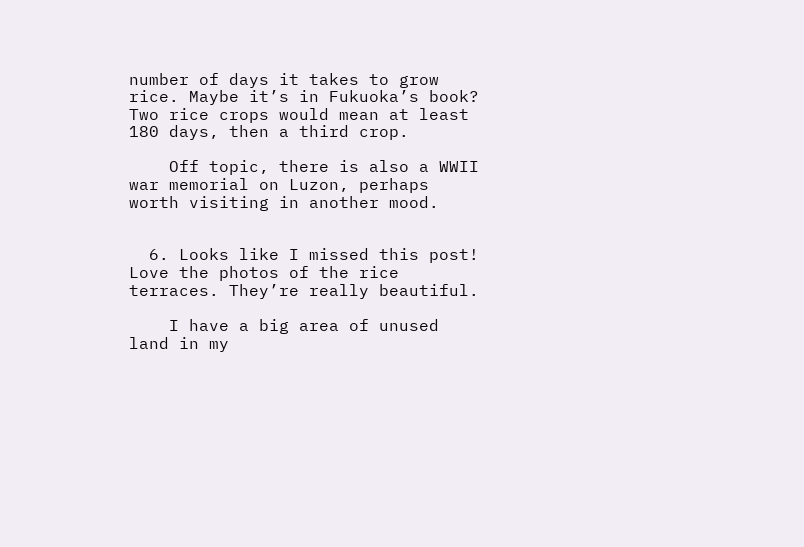number of days it takes to grow rice. Maybe it’s in Fukuoka’s book? Two rice crops would mean at least 180 days, then a third crop.

    Off topic, there is also a WWII war memorial on Luzon, perhaps worth visiting in another mood.


  6. Looks like I missed this post! Love the photos of the rice terraces. They’re really beautiful.

    I have a big area of unused land in my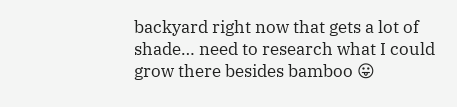backyard right now that gets a lot of shade… need to research what I could grow there besides bamboo 😛